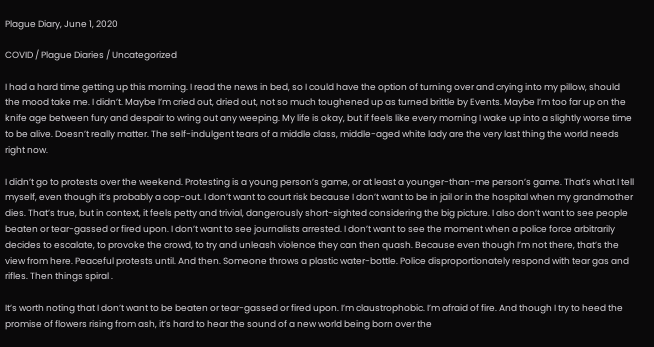Plague Diary, June 1, 2020

COVID / Plague Diaries / Uncategorized

I had a hard time getting up this morning. I read the news in bed, so I could have the option of turning over and crying into my pillow, should the mood take me. I didn’t. Maybe I’m cried out, dried out, not so much toughened up as turned brittle by Events. Maybe I’m too far up on the knife age between fury and despair to wring out any weeping. My life is okay, but if feels like every morning I wake up into a slightly worse time to be alive. Doesn’t really matter. The self-indulgent tears of a middle class, middle-aged white lady are the very last thing the world needs right now.

I didn’t go to protests over the weekend. Protesting is a young person’s game, or at least a younger-than-me person’s game. That’s what I tell myself, even though it’s probably a cop-out. I don’t want to court risk because I don’t want to be in jail or in the hospital when my grandmother dies. That’s true, but in context, it feels petty and trivial, dangerously short-sighted considering the big picture. I also don’t want to see people beaten or tear-gassed or fired upon. I don’t want to see journalists arrested. I don’t want to see the moment when a police force arbitrarily decides to escalate, to provoke the crowd, to try and unleash violence they can then quash. Because even though I’m not there, that’s the view from here. Peaceful protests until. And then. Someone throws a plastic water-bottle. Police disproportionately respond with tear gas and rifles. Then things spiral .

It’s worth noting that I don’t want to be beaten or tear-gassed or fired upon. I’m claustrophobic. I’m afraid of fire. And though I try to heed the promise of flowers rising from ash, it’s hard to hear the sound of a new world being born over the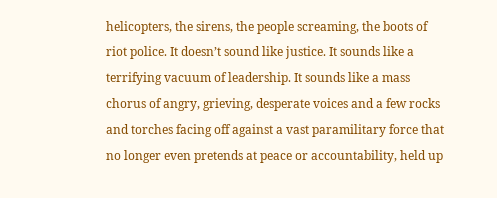helicopters, the sirens, the people screaming, the boots of riot police. It doesn’t sound like justice. It sounds like a terrifying vacuum of leadership. It sounds like a mass chorus of angry, grieving, desperate voices and a few rocks and torches facing off against a vast paramilitary force that no longer even pretends at peace or accountability, held up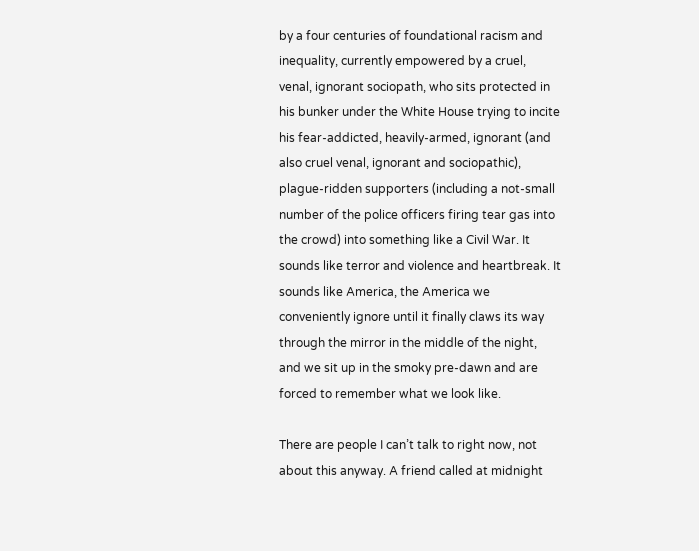by a four centuries of foundational racism and inequality, currently empowered by a cruel, venal, ignorant sociopath, who sits protected in his bunker under the White House trying to incite his fear-addicted, heavily-armed, ignorant (and also cruel venal, ignorant and sociopathic), plague-ridden supporters (including a not-small number of the police officers firing tear gas into the crowd) into something like a Civil War. It sounds like terror and violence and heartbreak. It sounds like America, the America we conveniently ignore until it finally claws its way through the mirror in the middle of the night, and we sit up in the smoky pre-dawn and are forced to remember what we look like.

There are people I can’t talk to right now, not about this anyway. A friend called at midnight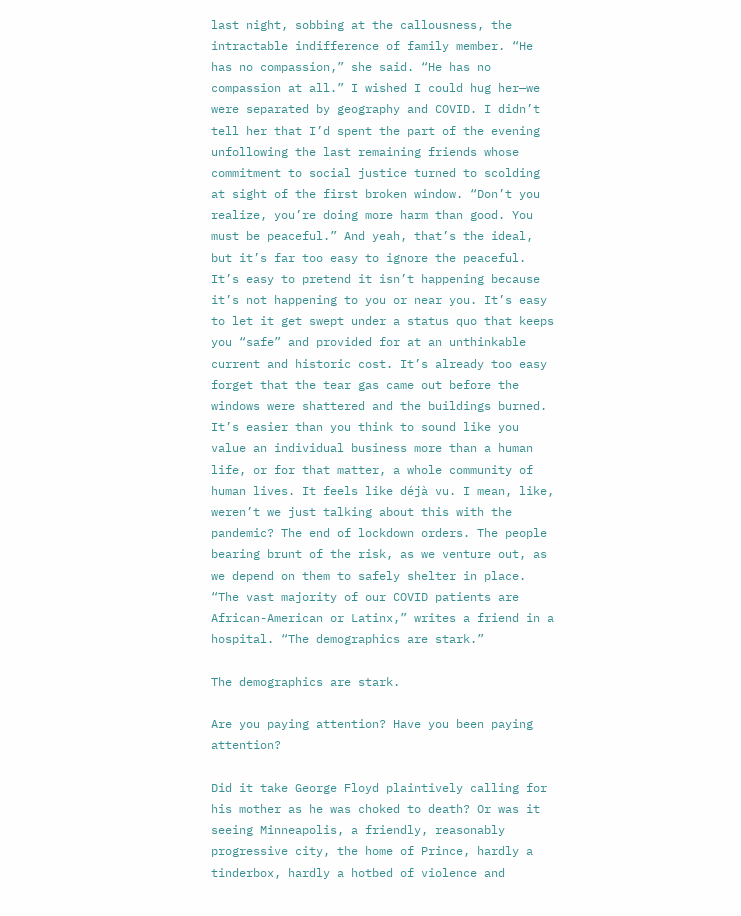last night, sobbing at the callousness, the intractable indifference of family member. “He has no compassion,” she said. “He has no compassion at all.” I wished I could hug her—we were separated by geography and COVID. I didn’t tell her that I’d spent the part of the evening unfollowing the last remaining friends whose commitment to social justice turned to scolding at sight of the first broken window. “Don’t you realize, you’re doing more harm than good. You must be peaceful.” And yeah, that’s the ideal, but it’s far too easy to ignore the peaceful. It’s easy to pretend it isn’t happening because it’s not happening to you or near you. It’s easy to let it get swept under a status quo that keeps you “safe” and provided for at an unthinkable current and historic cost. It’s already too easy forget that the tear gas came out before the windows were shattered and the buildings burned. It’s easier than you think to sound like you value an individual business more than a human life, or for that matter, a whole community of human lives. It feels like déjà vu. I mean, like, weren’t we just talking about this with the pandemic? The end of lockdown orders. The people bearing brunt of the risk, as we venture out, as we depend on them to safely shelter in place. “The vast majority of our COVID patients are African-American or Latinx,” writes a friend in a hospital. “The demographics are stark.”

The demographics are stark.

Are you paying attention? Have you been paying attention?

Did it take George Floyd plaintively calling for his mother as he was choked to death? Or was it seeing Minneapolis, a friendly, reasonably progressive city, the home of Prince, hardly a tinderbox, hardly a hotbed of violence and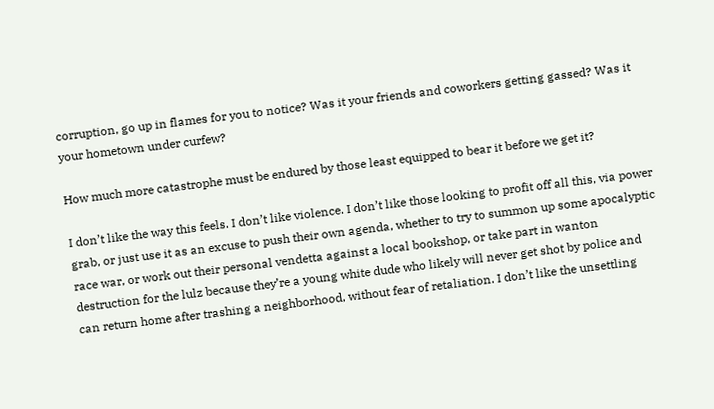corruption, go up in flames for you to notice? Was it your friends and coworkers getting gassed? Was it your hometown under curfew?

How much more catastrophe must be endured by those least equipped to bear it before we get it?

I don’t like the way this feels. I don’t like violence. I don’t like those looking to profit off all this, via power grab, or just use it as an excuse to push their own agenda, whether to try to summon up some apocalyptic race war, or work out their personal vendetta against a local bookshop, or take part in wanton destruction for the lulz because they’re a young white dude who likely will never get shot by police and can return home after trashing a neighborhood, without fear of retaliation. I don’t like the unsettling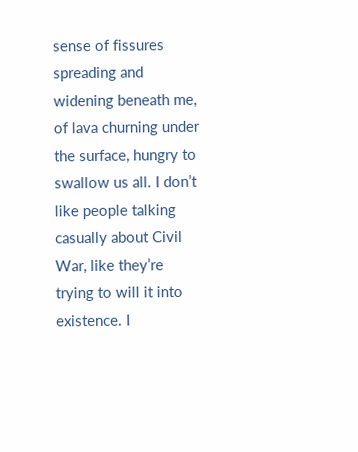sense of fissures spreading and widening beneath me, of lava churning under the surface, hungry to swallow us all. I don’t like people talking casually about Civil War, like they’re trying to will it into existence. I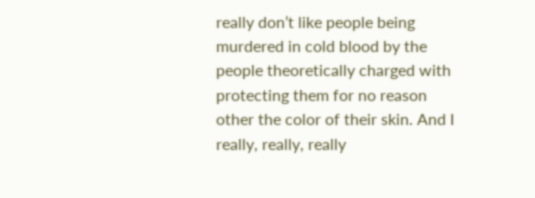really don’t like people being murdered in cold blood by the people theoretically charged with protecting them for no reason other the color of their skin. And I really, really, really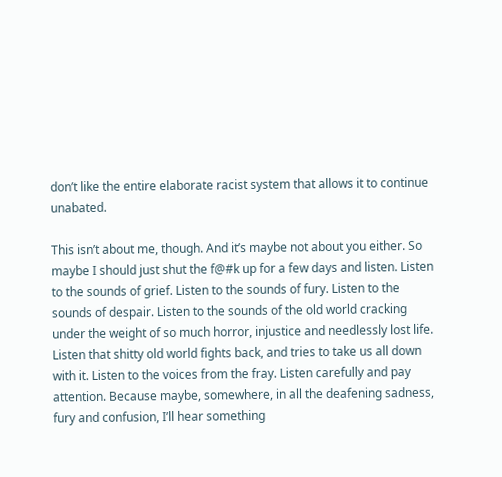don’t like the entire elaborate racist system that allows it to continue unabated.

This isn’t about me, though. And it’s maybe not about you either. So maybe I should just shut the f@#k up for a few days and listen. Listen to the sounds of grief. Listen to the sounds of fury. Listen to the sounds of despair. Listen to the sounds of the old world cracking under the weight of so much horror, injustice and needlessly lost life. Listen that shitty old world fights back, and tries to take us all down with it. Listen to the voices from the fray. Listen carefully and pay attention. Because maybe, somewhere, in all the deafening sadness, fury and confusion, I’ll hear something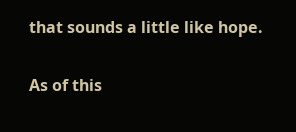that sounds a little like hope.

As of this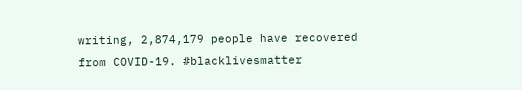writing, 2,874,179 people have recovered from COVID-19. #blacklivesmatter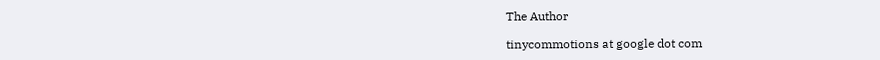The Author

tinycommotions at google dot com